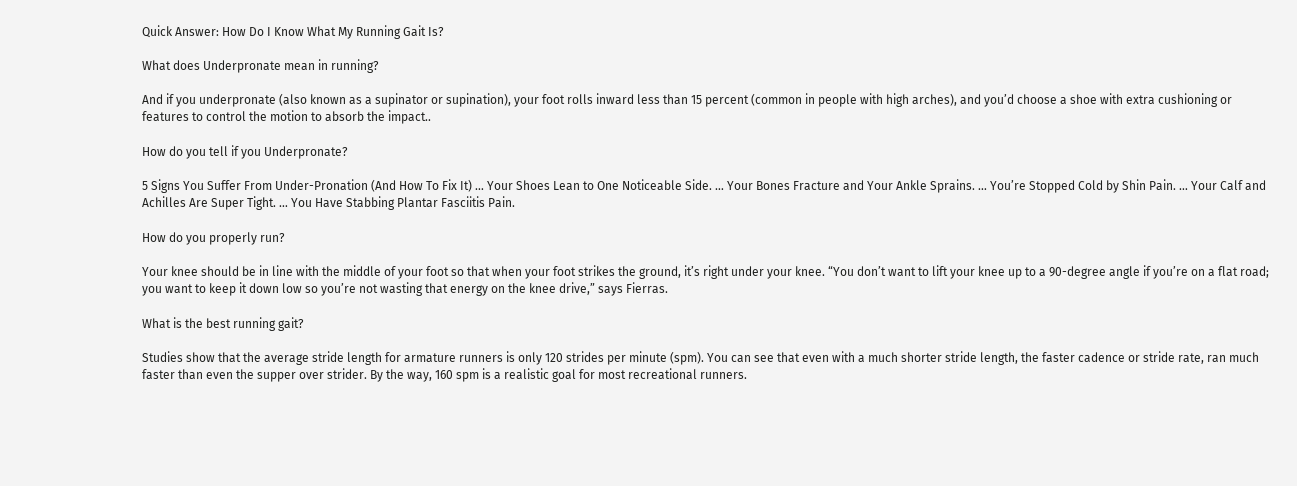Quick Answer: How Do I Know What My Running Gait Is?

What does Underpronate mean in running?

And if you underpronate (also known as a supinator or supination), your foot rolls inward less than 15 percent (common in people with high arches), and you’d choose a shoe with extra cushioning or features to control the motion to absorb the impact..

How do you tell if you Underpronate?

5 Signs You Suffer From Under-Pronation (And How To Fix It) … Your Shoes Lean to One Noticeable Side. … Your Bones Fracture and Your Ankle Sprains. … You’re Stopped Cold by Shin Pain. … Your Calf and Achilles Are Super Tight. … You Have Stabbing Plantar Fasciitis Pain.

How do you properly run?

Your knee should be in line with the middle of your foot so that when your foot strikes the ground, it’s right under your knee. “You don’t want to lift your knee up to a 90-degree angle if you’re on a flat road; you want to keep it down low so you’re not wasting that energy on the knee drive,” says Fierras.

What is the best running gait?

Studies show that the average stride length for armature runners is only 120 strides per minute (spm). You can see that even with a much shorter stride length, the faster cadence or stride rate, ran much faster than even the supper over strider. By the way, 160 spm is a realistic goal for most recreational runners.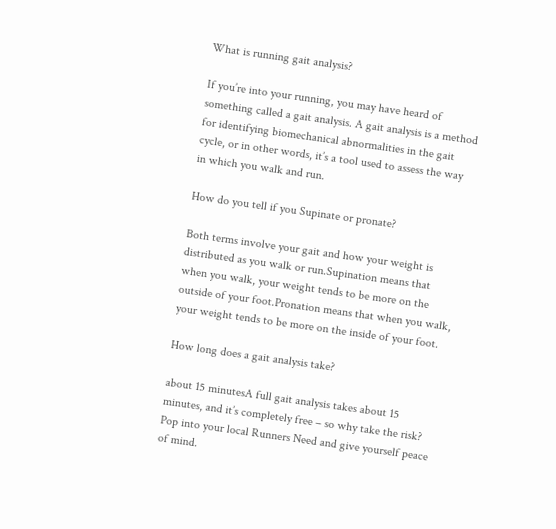What is running gait analysis?

If you’re into your running, you may have heard of something called a gait analysis. A gait analysis is a method for identifying biomechanical abnormalities in the gait cycle, or in other words, it’s a tool used to assess the way in which you walk and run.

How do you tell if you Supinate or pronate?

Both terms involve your gait and how your weight is distributed as you walk or run.Supination means that when you walk, your weight tends to be more on the outside of your foot.Pronation means that when you walk, your weight tends to be more on the inside of your foot.

How long does a gait analysis take?

about 15 minutesA full gait analysis takes about 15 minutes, and it’s completely free – so why take the risk? Pop into your local Runners Need and give yourself peace of mind.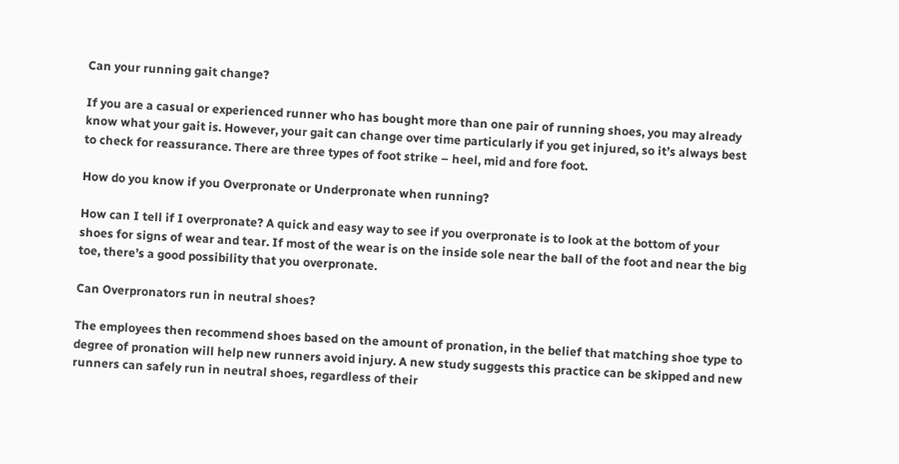Can your running gait change?

If you are a casual or experienced runner who has bought more than one pair of running shoes, you may already know what your gait is. However, your gait can change over time particularly if you get injured, so it’s always best to check for reassurance. There are three types of foot strike – heel, mid and fore foot.

How do you know if you Overpronate or Underpronate when running?

How can I tell if I overpronate? A quick and easy way to see if you overpronate is to look at the bottom of your shoes for signs of wear and tear. If most of the wear is on the inside sole near the ball of the foot and near the big toe, there’s a good possibility that you overpronate.

Can Overpronators run in neutral shoes?

The employees then recommend shoes based on the amount of pronation, in the belief that matching shoe type to degree of pronation will help new runners avoid injury. A new study suggests this practice can be skipped and new runners can safely run in neutral shoes, regardless of their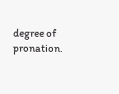degree of pronation.